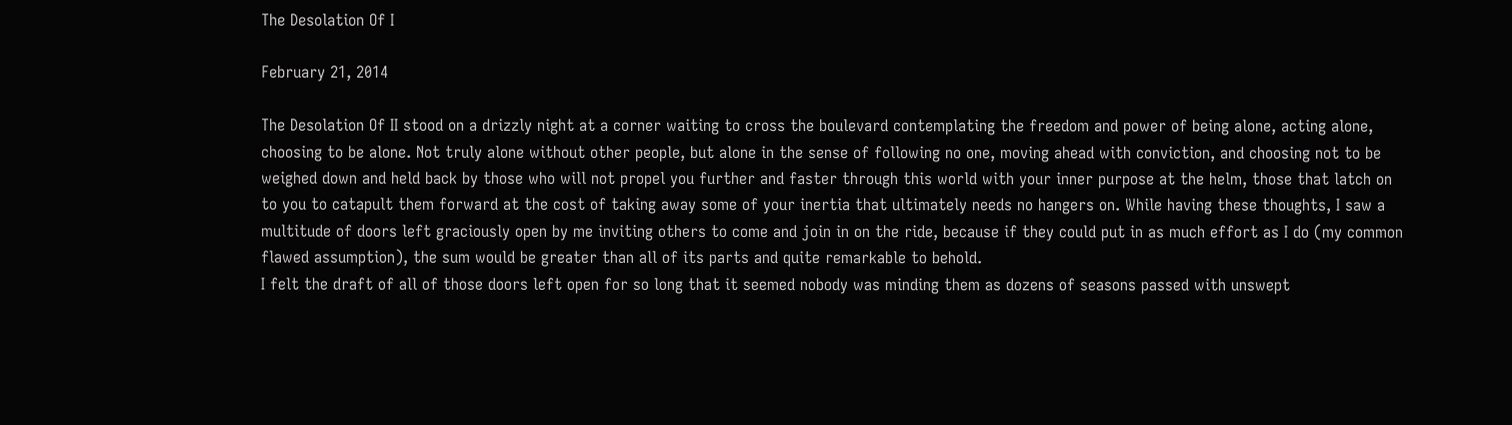The Desolation Of I

February 21, 2014

The Desolation Of II stood on a drizzly night at a corner waiting to cross the boulevard contemplating the freedom and power of being alone, acting alone, choosing to be alone. Not truly alone without other people, but alone in the sense of following no one, moving ahead with conviction, and choosing not to be weighed down and held back by those who will not propel you further and faster through this world with your inner purpose at the helm, those that latch on to you to catapult them forward at the cost of taking away some of your inertia that ultimately needs no hangers on. While having these thoughts, I saw a multitude of doors left graciously open by me inviting others to come and join in on the ride, because if they could put in as much effort as I do (my common flawed assumption), the sum would be greater than all of its parts and quite remarkable to behold.
I felt the draft of all of those doors left open for so long that it seemed nobody was minding them as dozens of seasons passed with unswept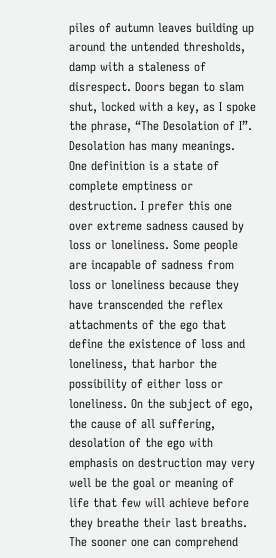piles of autumn leaves building up around the untended thresholds, damp with a staleness of disrespect. Doors began to slam shut, locked with a key, as I spoke the phrase, “The Desolation of I”.
Desolation has many meanings. One definition is a state of complete emptiness or destruction. I prefer this one over extreme sadness caused by loss or loneliness. Some people are incapable of sadness from loss or loneliness because they have transcended the reflex attachments of the ego that define the existence of loss and loneliness, that harbor the possibility of either loss or loneliness. On the subject of ego, the cause of all suffering, desolation of the ego with emphasis on destruction may very well be the goal or meaning of life that few will achieve before they breathe their last breaths. The sooner one can comprehend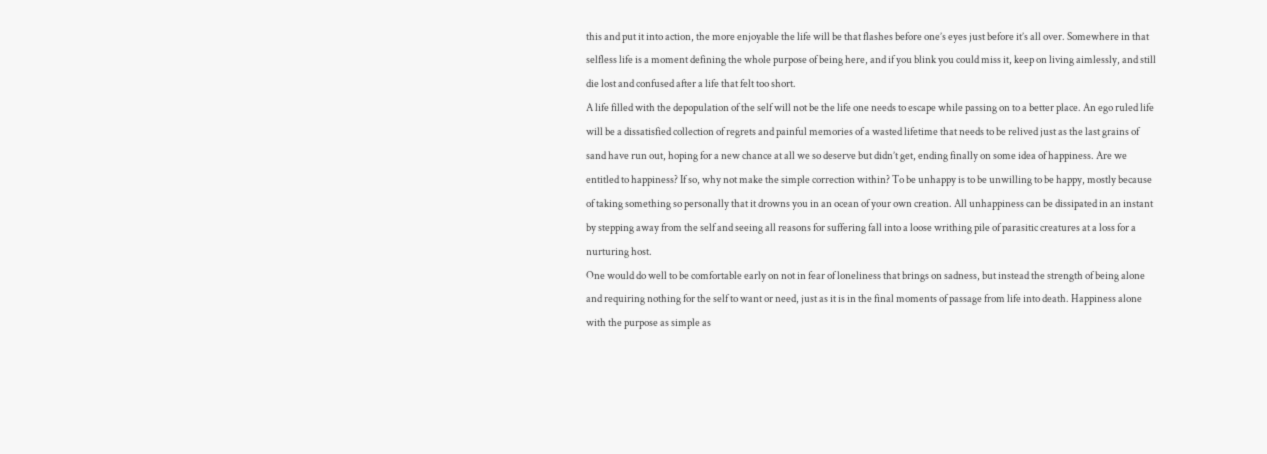this and put it into action, the more enjoyable the life will be that flashes before one’s eyes just before it’s all over. Somewhere in that selfless life is a moment defining the whole purpose of being here, and if you blink you could miss it, keep on living aimlessly, and still die lost and confused after a life that felt too short.
A life filled with the depopulation of the self will not be the life one needs to escape while passing on to a better place. An ego ruled life will be a dissatisfied collection of regrets and painful memories of a wasted lifetime that needs to be relived just as the last grains of sand have run out, hoping for a new chance at all we so deserve but didn’t get, ending finally on some idea of happiness. Are we entitled to happiness? If so, why not make the simple correction within? To be unhappy is to be unwilling to be happy, mostly because of taking something so personally that it drowns you in an ocean of your own creation. All unhappiness can be dissipated in an instant by stepping away from the self and seeing all reasons for suffering fall into a loose writhing pile of parasitic creatures at a loss for a nurturing host.
One would do well to be comfortable early on not in fear of loneliness that brings on sadness, but instead the strength of being alone and requiring nothing for the self to want or need, just as it is in the final moments of passage from life into death. Happiness alone with the purpose as simple as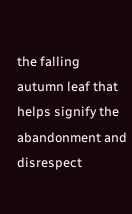the falling autumn leaf that helps signify the abandonment and disrespect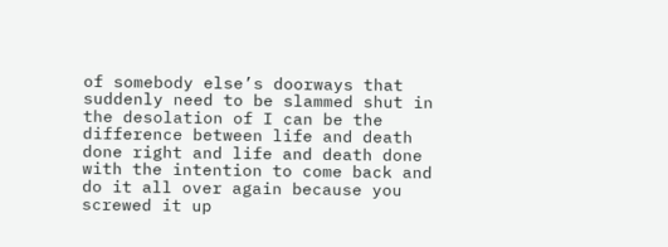of somebody else’s doorways that suddenly need to be slammed shut in the desolation of I can be the difference between life and death done right and life and death done with the intention to come back and do it all over again because you screwed it up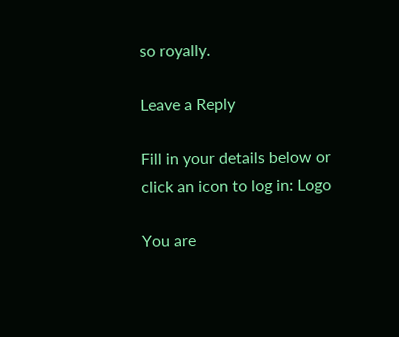so royally.

Leave a Reply

Fill in your details below or click an icon to log in: Logo

You are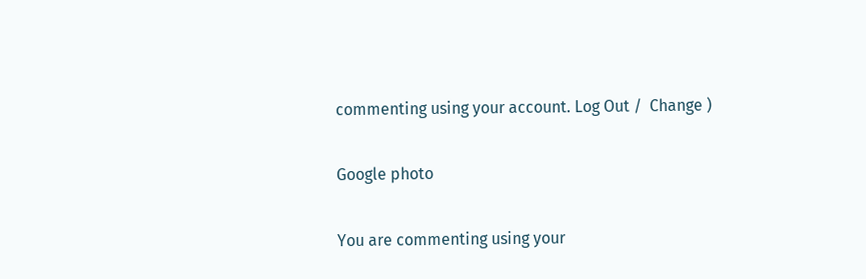commenting using your account. Log Out /  Change )

Google photo

You are commenting using your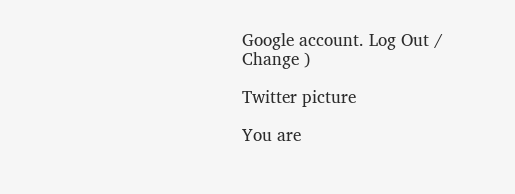Google account. Log Out /  Change )

Twitter picture

You are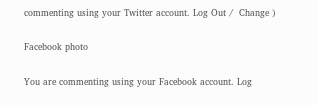commenting using your Twitter account. Log Out /  Change )

Facebook photo

You are commenting using your Facebook account. Log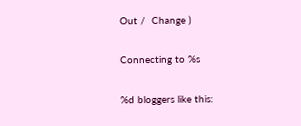Out /  Change )

Connecting to %s

%d bloggers like this: